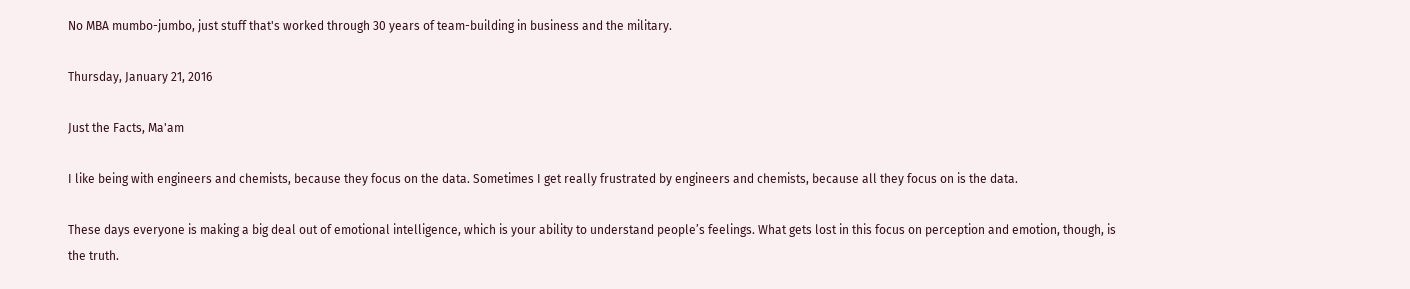No MBA mumbo-jumbo, just stuff that's worked through 30 years of team-building in business and the military.

Thursday, January 21, 2016

Just the Facts, Ma'am

I like being with engineers and chemists, because they focus on the data. Sometimes I get really frustrated by engineers and chemists, because all they focus on is the data.

These days everyone is making a big deal out of emotional intelligence, which is your ability to understand people’s feelings. What gets lost in this focus on perception and emotion, though, is the truth.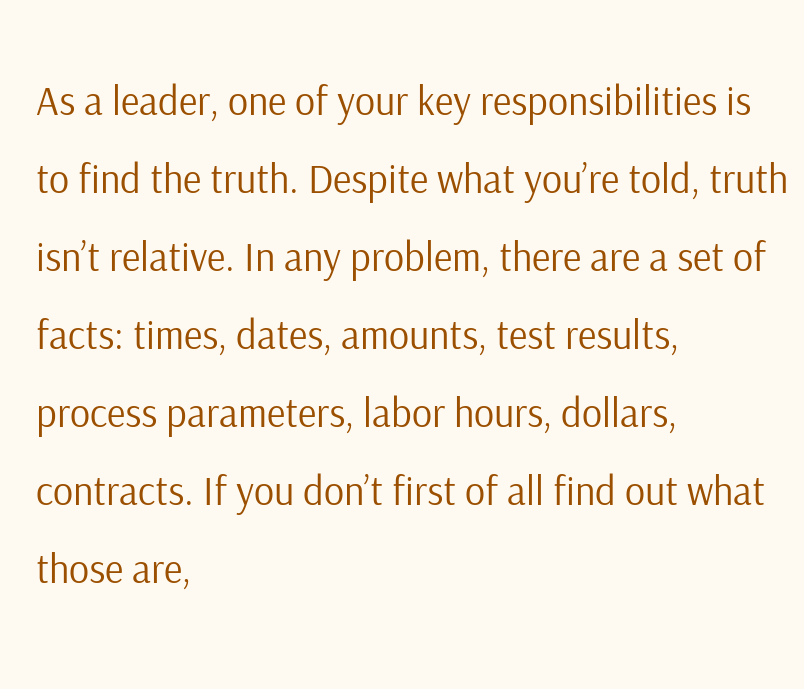As a leader, one of your key responsibilities is to find the truth. Despite what you’re told, truth isn’t relative. In any problem, there are a set of facts: times, dates, amounts, test results, process parameters, labor hours, dollars, contracts. If you don’t first of all find out what those are,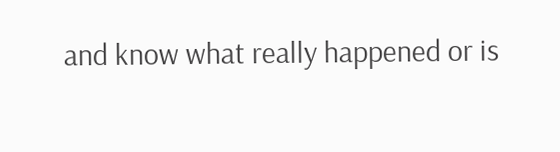and know what really happened or is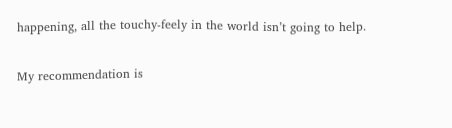happening, all the touchy-feely in the world isn’t going to help.

My recommendation is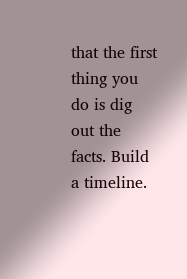that the first thing you do is dig out the facts. Build a timeline.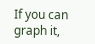If you can graph it,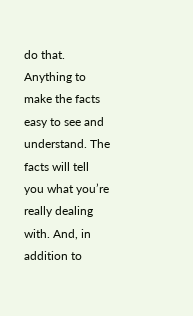do that. Anything to make the facts easy to see and understand. The facts will tell you what you’re really dealing with. And, in addition to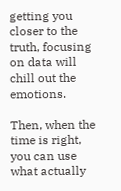getting you closer to the truth, focusing on data will chill out the emotions.

Then, when the time is right, you can use what actually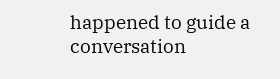happened to guide a conversation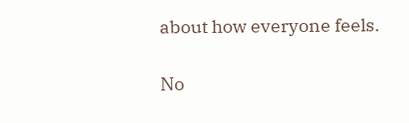about how everyone feels.

No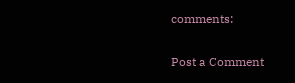comments:

Post a Comment